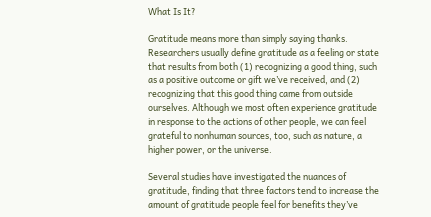What Is It?

Gratitude means more than simply saying thanks. Researchers usually define gratitude as a feeling or state that results from both (1) recognizing a good thing, such as a positive outcome or gift we’ve received, and (2) recognizing that this good thing came from outside ourselves. Although we most often experience gratitude in response to the actions of other people, we can feel grateful to nonhuman sources, too, such as nature, a higher power, or the universe.

Several studies have investigated the nuances of gratitude, finding that three factors tend to increase the amount of gratitude people feel for benefits they’ve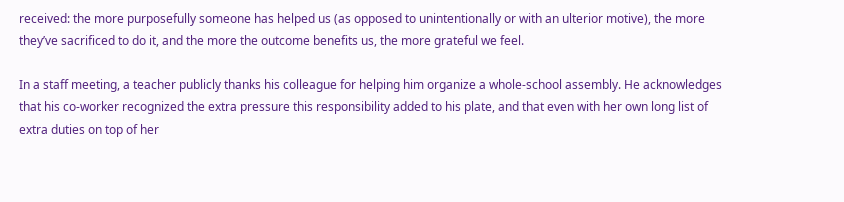received: the more purposefully someone has helped us (as opposed to unintentionally or with an ulterior motive), the more they’ve sacrificed to do it, and the more the outcome benefits us, the more grateful we feel.

In a staff meeting, a teacher publicly thanks his colleague for helping him organize a whole-school assembly. He acknowledges that his co-worker recognized the extra pressure this responsibility added to his plate, and that even with her own long list of extra duties on top of her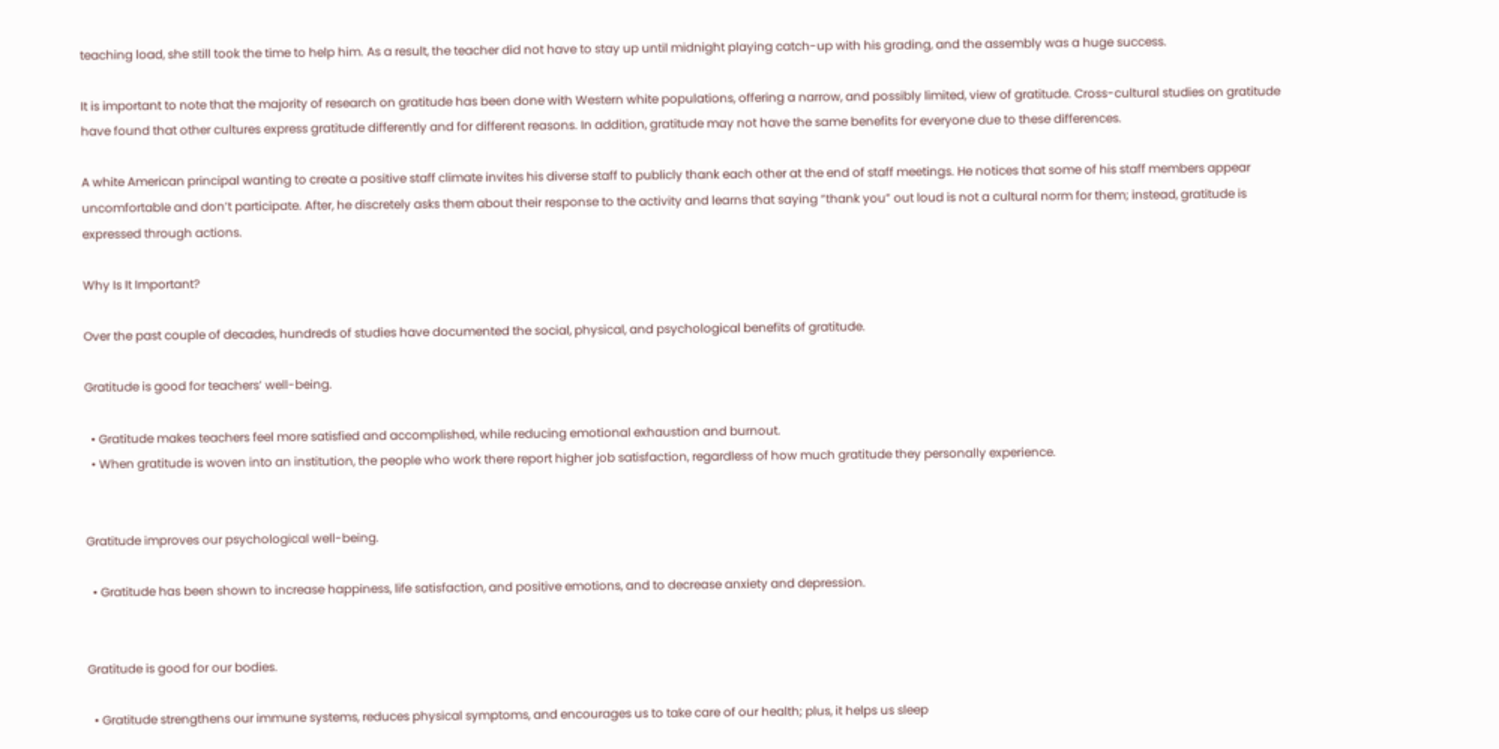teaching load, she still took the time to help him. As a result, the teacher did not have to stay up until midnight playing catch-up with his grading, and the assembly was a huge success.

It is important to note that the majority of research on gratitude has been done with Western white populations, offering a narrow, and possibly limited, view of gratitude. Cross-cultural studies on gratitude have found that other cultures express gratitude differently and for different reasons. In addition, gratitude may not have the same benefits for everyone due to these differences.

A white American principal wanting to create a positive staff climate invites his diverse staff to publicly thank each other at the end of staff meetings. He notices that some of his staff members appear uncomfortable and don’t participate. After, he discretely asks them about their response to the activity and learns that saying “thank you” out loud is not a cultural norm for them; instead, gratitude is expressed through actions.

Why Is It Important?

Over the past couple of decades, hundreds of studies have documented the social, physical, and psychological benefits of gratitude.

Gratitude is good for teachers’ well-being.

  • Gratitude makes teachers feel more satisfied and accomplished, while reducing emotional exhaustion and burnout.
  • When gratitude is woven into an institution, the people who work there report higher job satisfaction, regardless of how much gratitude they personally experience.


Gratitude improves our psychological well-being.

  • Gratitude has been shown to increase happiness, life satisfaction, and positive emotions, and to decrease anxiety and depression.


Gratitude is good for our bodies.

  • Gratitude strengthens our immune systems, reduces physical symptoms, and encourages us to take care of our health; plus, it helps us sleep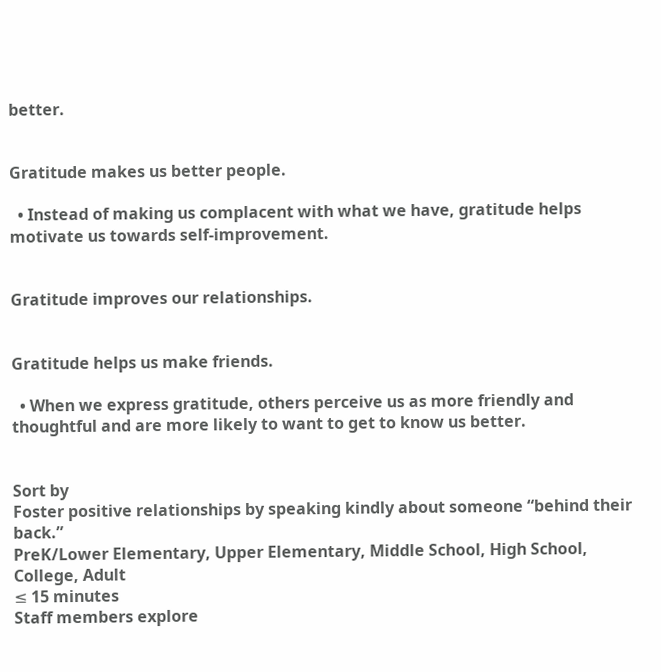better.


Gratitude makes us better people.

  • Instead of making us complacent with what we have, gratitude helps motivate us towards self-improvement.


Gratitude improves our relationships.


Gratitude helps us make friends.

  • When we express gratitude, others perceive us as more friendly and thoughtful and are more likely to want to get to know us better.


Sort by
Foster positive relationships by speaking kindly about someone “behind their back.”
PreK/Lower Elementary, Upper Elementary, Middle School, High School, College, Adult
≤ 15 minutes
Staff members explore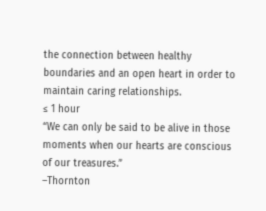the connection between healthy boundaries and an open heart in order to maintain caring relationships.
≤ 1 hour
“We can only be said to be alive in those moments when our hearts are conscious of our treasures.”
–Thornton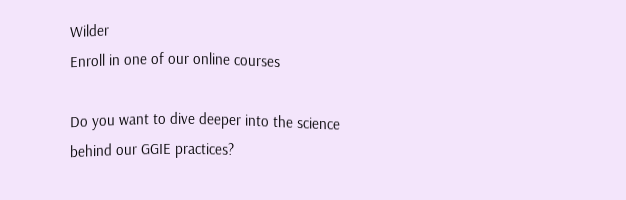Wilder
Enroll in one of our online courses

Do you want to dive deeper into the science behind our GGIE practices?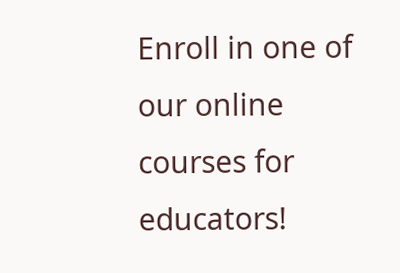Enroll in one of our online courses for educators!